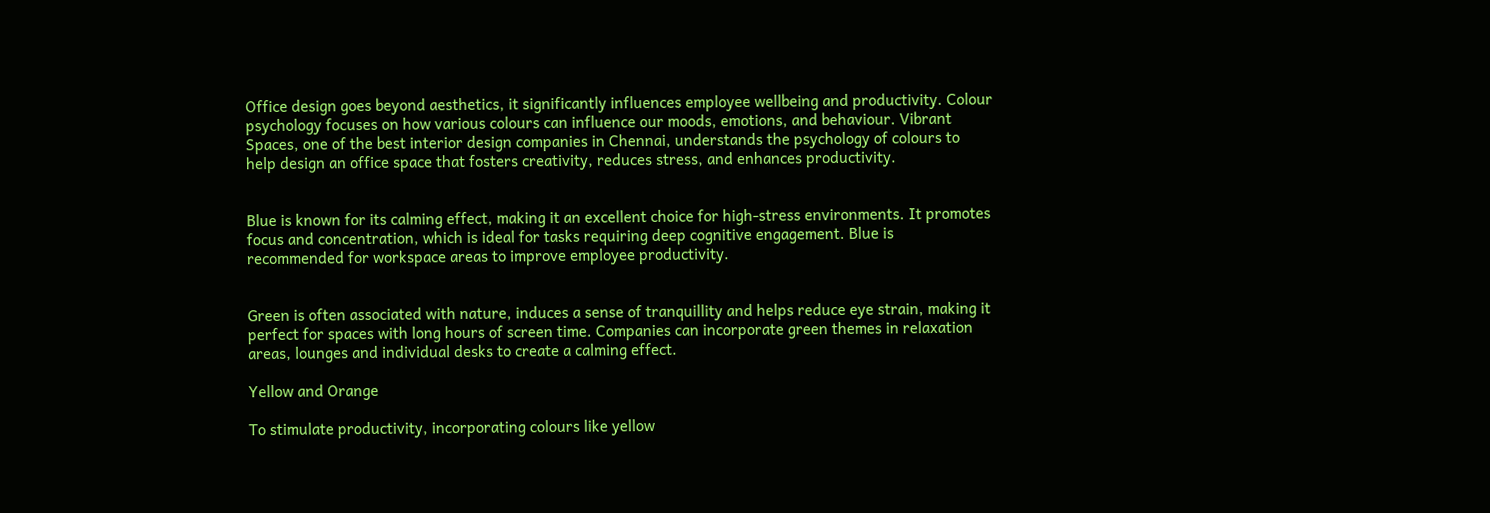Office design goes beyond aesthetics, it significantly influences employee wellbeing and productivity. Colour psychology focuses on how various colours can influence our moods, emotions, and behaviour. Vibrant Spaces, one of the best interior design companies in Chennai, understands the psychology of colours to help design an office space that fosters creativity, reduces stress, and enhances productivity.


Blue is known for its calming effect, making it an excellent choice for high-stress environments. It promotes focus and concentration, which is ideal for tasks requiring deep cognitive engagement. Blue is recommended for workspace areas to improve employee productivity.


Green is often associated with nature, induces a sense of tranquillity and helps reduce eye strain, making it perfect for spaces with long hours of screen time. Companies can incorporate green themes in relaxation areas, lounges and individual desks to create a calming effect.

Yellow and Orange

To stimulate productivity, incorporating colours like yellow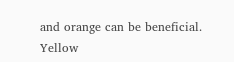and orange can be beneficial. Yellow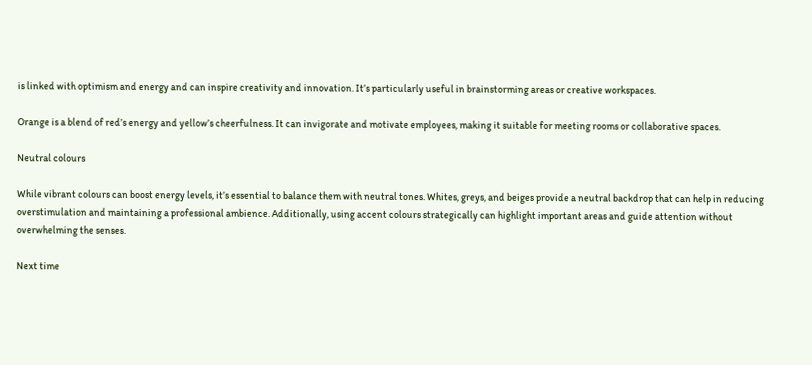is linked with optimism and energy and can inspire creativity and innovation. It’s particularly useful in brainstorming areas or creative workspaces.

Orange is a blend of red’s energy and yellow’s cheerfulness. It can invigorate and motivate employees, making it suitable for meeting rooms or collaborative spaces.

Neutral colours

While vibrant colours can boost energy levels, it’s essential to balance them with neutral tones. Whites, greys, and beiges provide a neutral backdrop that can help in reducing overstimulation and maintaining a professional ambience. Additionally, using accent colours strategically can highlight important areas and guide attention without overwhelming the senses.

Next time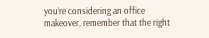you’re considering an office makeover, remember that the right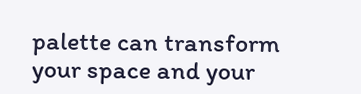palette can transform your space and your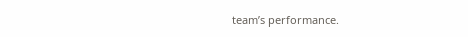team’s performance.